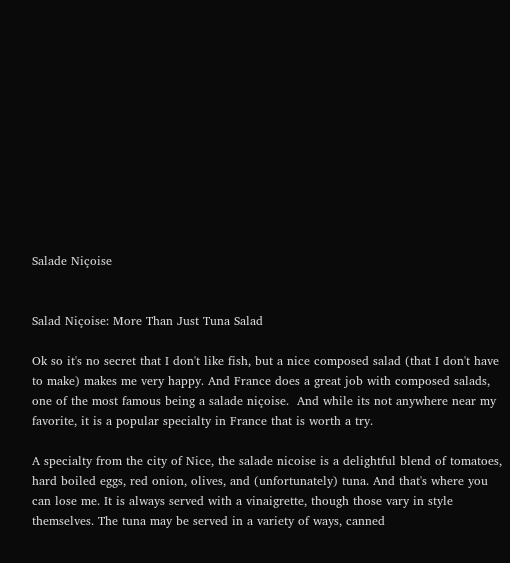Salade Niçoise


Salad Niçoise: More Than Just Tuna Salad

Ok so it's no secret that I don't like fish, but a nice composed salad (that I don't have to make) makes me very happy. And France does a great job with composed salads, one of the most famous being a salade niçoise.  And while its not anywhere near my favorite, it is a popular specialty in France that is worth a try.

A specialty from the city of Nice, the salade nicoise is a delightful blend of tomatoes, hard boiled eggs, red onion, olives, and (unfortunately) tuna. And that's where you can lose me. It is always served with a vinaigrette, though those vary in style themselves. The tuna may be served in a variety of ways, canned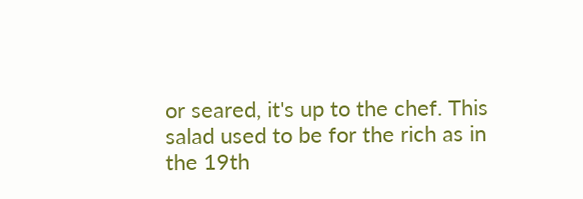or seared, it's up to the chef. This salad used to be for the rich as in the 19th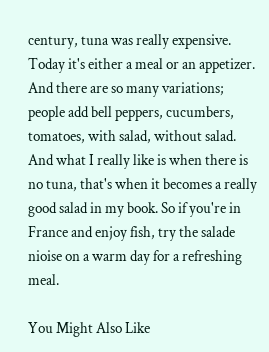century, tuna was really expensive. Today it's either a meal or an appetizer. And there are so many variations; people add bell peppers, cucumbers, tomatoes, with salad, without salad. And what I really like is when there is no tuna, that's when it becomes a really good salad in my book. So if you're in France and enjoy fish, try the salade nioise on a warm day for a refreshing meal.

You Might Also Like